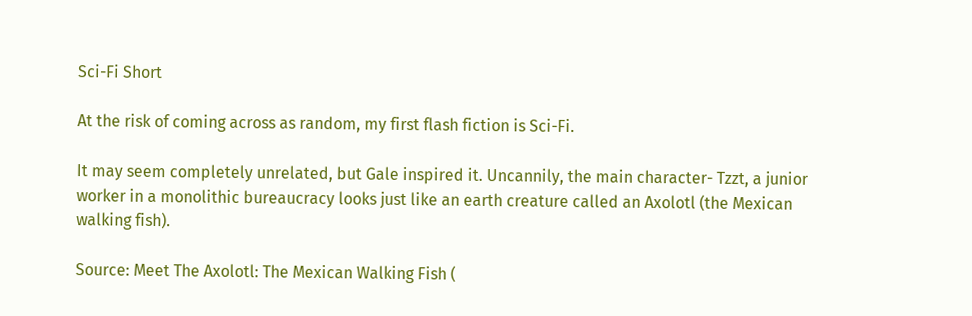Sci-Fi Short

At the risk of coming across as random, my first flash fiction is Sci-Fi.

It may seem completely unrelated, but Gale inspired it. Uncannily, the main character- Tzzt, a junior worker in a monolithic bureaucracy looks just like an earth creature called an Axolotl (the Mexican walking fish).

Source: Meet The Axolotl: The Mexican Walking Fish (